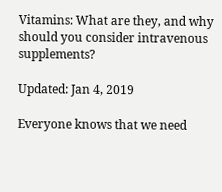Vitamins: What are they, and why should you consider intravenous supplements?

Updated: Jan 4, 2019

Everyone knows that we need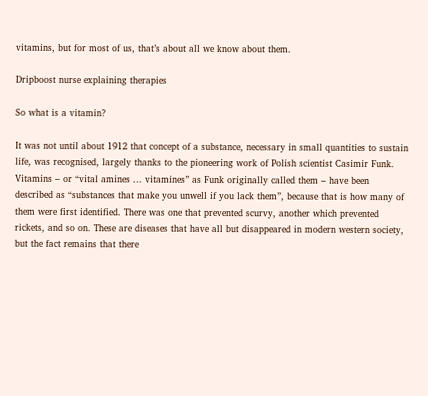vitamins, but for most of us, that’s about all we know about them.

Dripboost nurse explaining therapies

So what is a vitamin?

It was not until about 1912 that concept of a substance, necessary in small quantities to sustain life, was recognised, largely thanks to the pioneering work of Polish scientist Casimir Funk. Vitamins – or “vital amines ... vitamines” as Funk originally called them – have been described as “substances that make you unwell if you lack them”, because that is how many of them were first identified. There was one that prevented scurvy, another which prevented rickets, and so on. These are diseases that have all but disappeared in modern western society, but the fact remains that there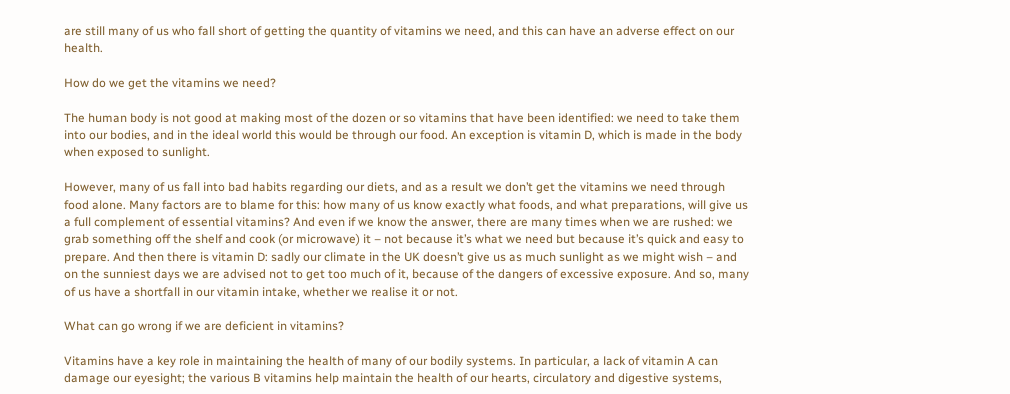are still many of us who fall short of getting the quantity of vitamins we need, and this can have an adverse effect on our health.

How do we get the vitamins we need?

The human body is not good at making most of the dozen or so vitamins that have been identified: we need to take them into our bodies, and in the ideal world this would be through our food. An exception is vitamin D, which is made in the body when exposed to sunlight.

However, many of us fall into bad habits regarding our diets, and as a result we don’t get the vitamins we need through food alone. Many factors are to blame for this: how many of us know exactly what foods, and what preparations, will give us a full complement of essential vitamins? And even if we know the answer, there are many times when we are rushed: we grab something off the shelf and cook (or microwave) it – not because it’s what we need but because it’s quick and easy to prepare. And then there is vitamin D: sadly our climate in the UK doesn’t give us as much sunlight as we might wish – and on the sunniest days we are advised not to get too much of it, because of the dangers of excessive exposure. And so, many of us have a shortfall in our vitamin intake, whether we realise it or not.

What can go wrong if we are deficient in vitamins?

Vitamins have a key role in maintaining the health of many of our bodily systems. In particular, a lack of vitamin A can damage our eyesight; the various B vitamins help maintain the health of our hearts, circulatory and digestive systems,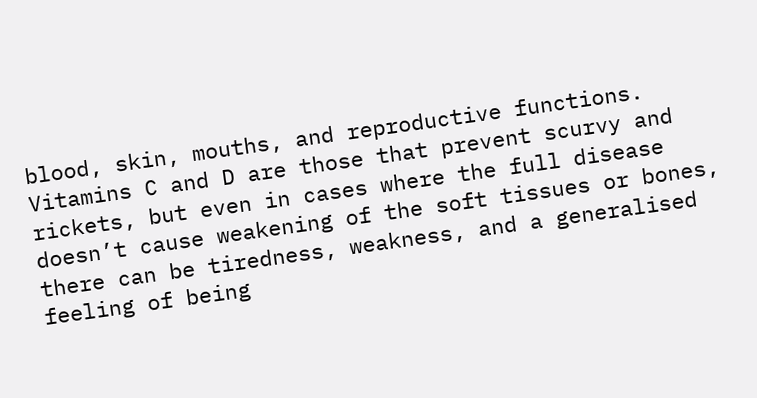blood, skin, mouths, and reproductive functions. Vitamins C and D are those that prevent scurvy and rickets, but even in cases where the full disease doesn’t cause weakening of the soft tissues or bones, there can be tiredness, weakness, and a generalised feeling of being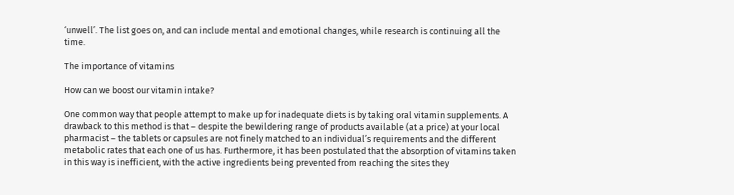‘unwell’. The list goes on, and can include mental and emotional changes, while research is continuing all the time.

The importance of vitamins

How can we boost our vitamin intake?

One common way that people attempt to make up for inadequate diets is by taking oral vitamin supplements. A drawback to this method is that – despite the bewildering range of products available (at a price) at your local pharmacist – the tablets or capsules are not finely matched to an individual’s requirements and the different metabolic rates that each one of us has. Furthermore, it has been postulated that the absorption of vitamins taken in this way is inefficient, with the active ingredients being prevented from reaching the sites they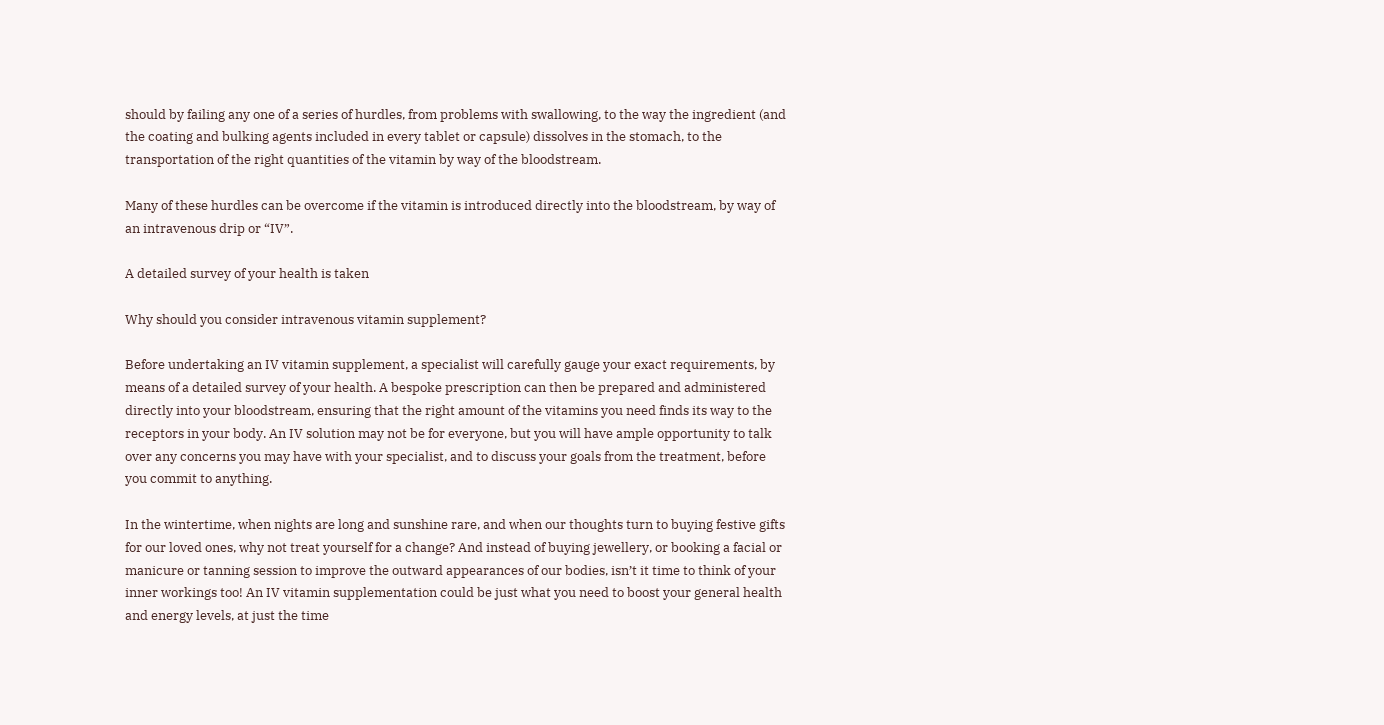should by failing any one of a series of hurdles, from problems with swallowing, to the way the ingredient (and the coating and bulking agents included in every tablet or capsule) dissolves in the stomach, to the transportation of the right quantities of the vitamin by way of the bloodstream.

Many of these hurdles can be overcome if the vitamin is introduced directly into the bloodstream, by way of an intravenous drip or “IV”.

A detailed survey of your health is taken

Why should you consider intravenous vitamin supplement?

Before undertaking an IV vitamin supplement, a specialist will carefully gauge your exact requirements, by means of a detailed survey of your health. A bespoke prescription can then be prepared and administered directly into your bloodstream, ensuring that the right amount of the vitamins you need finds its way to the receptors in your body. An IV solution may not be for everyone, but you will have ample opportunity to talk over any concerns you may have with your specialist, and to discuss your goals from the treatment, before you commit to anything.

In the wintertime, when nights are long and sunshine rare, and when our thoughts turn to buying festive gifts for our loved ones, why not treat yourself for a change? And instead of buying jewellery, or booking a facial or manicure or tanning session to improve the outward appearances of our bodies, isn’t it time to think of your inner workings too! An IV vitamin supplementation could be just what you need to boost your general health and energy levels, at just the time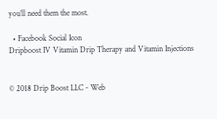you’ll need them the most.

  • Facebook Social Icon
Dripboost IV Vitamin Drip Therapy and Vitamin Injections


© 2018 Drip Boost LLC - Web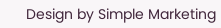Design by Simple Marketing